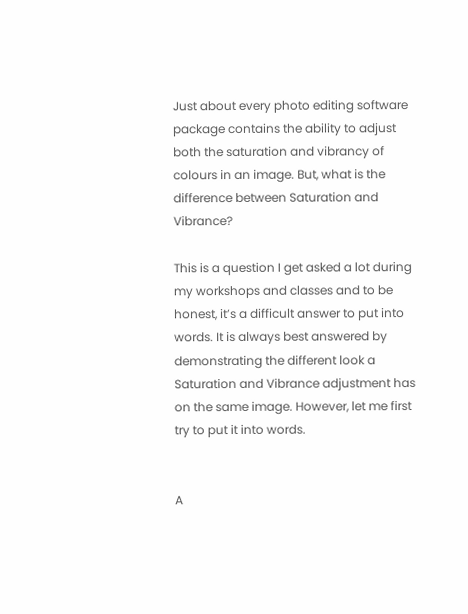Just about every photo editing software package contains the ability to adjust both the saturation and vibrancy of colours in an image. But, what is the difference between Saturation and Vibrance?

This is a question I get asked a lot during my workshops and classes and to be honest, it’s a difficult answer to put into words. It is always best answered by demonstrating the different look a Saturation and Vibrance adjustment has on the same image. However, let me first try to put it into words.


A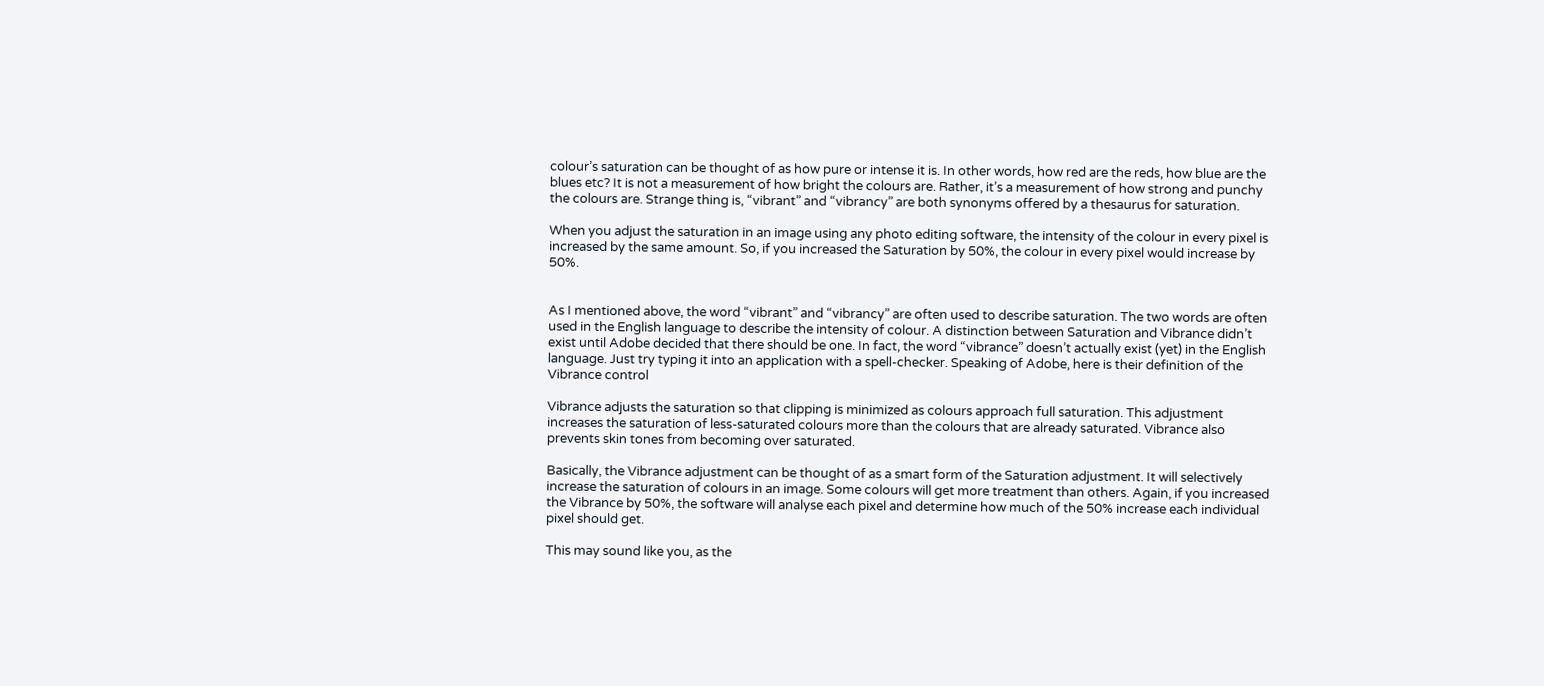colour’s saturation can be thought of as how pure or intense it is. In other words, how red are the reds, how blue are the blues etc? It is not a measurement of how bright the colours are. Rather, it’s a measurement of how strong and punchy the colours are. Strange thing is, “vibrant” and “vibrancy” are both synonyms offered by a thesaurus for saturation.

When you adjust the saturation in an image using any photo editing software, the intensity of the colour in every pixel is increased by the same amount. So, if you increased the Saturation by 50%, the colour in every pixel would increase by 50%.


As I mentioned above, the word “vibrant” and “vibrancy” are often used to describe saturation. The two words are often used in the English language to describe the intensity of colour. A distinction between Saturation and Vibrance didn’t exist until Adobe decided that there should be one. In fact, the word “vibrance” doesn’t actually exist (yet) in the English language. Just try typing it into an application with a spell-checker. Speaking of Adobe, here is their definition of the Vibrance control

Vibrance adjusts the saturation so that clipping is minimized as colours approach full saturation. This adjustment increases the saturation of less-saturated colours more than the colours that are already saturated. Vibrance also prevents skin tones from becoming over saturated.

Basically, the Vibrance adjustment can be thought of as a smart form of the Saturation adjustment. It will selectively increase the saturation of colours in an image. Some colours will get more treatment than others. Again, if you increased the Vibrance by 50%, the software will analyse each pixel and determine how much of the 50% increase each individual pixel should get.

This may sound like you, as the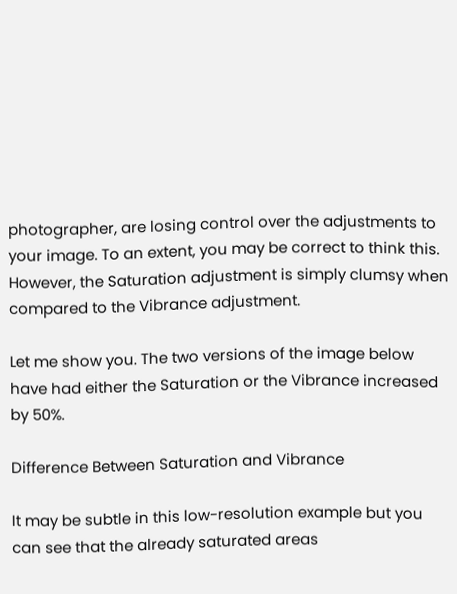photographer, are losing control over the adjustments to your image. To an extent, you may be correct to think this. However, the Saturation adjustment is simply clumsy when compared to the Vibrance adjustment.

Let me show you. The two versions of the image below have had either the Saturation or the Vibrance increased by 50%.

Difference Between Saturation and Vibrance

It may be subtle in this low-resolution example but you can see that the already saturated areas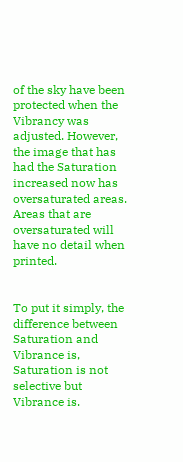of the sky have been protected when the Vibrancy was adjusted. However, the image that has had the Saturation increased now has oversaturated areas. Areas that are oversaturated will have no detail when printed.


To put it simply, the difference between Saturation and Vibrance is, Saturation is not selective but Vibrance is.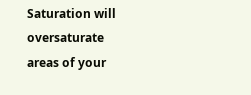Saturation will oversaturate areas of your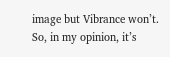image but Vibrance won’t. So, in my opinion, it’s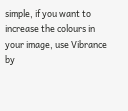simple, if you want to increase the colours in your image, use Vibrance by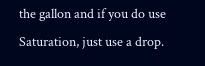the gallon and if you do use Saturation, just use a drop.